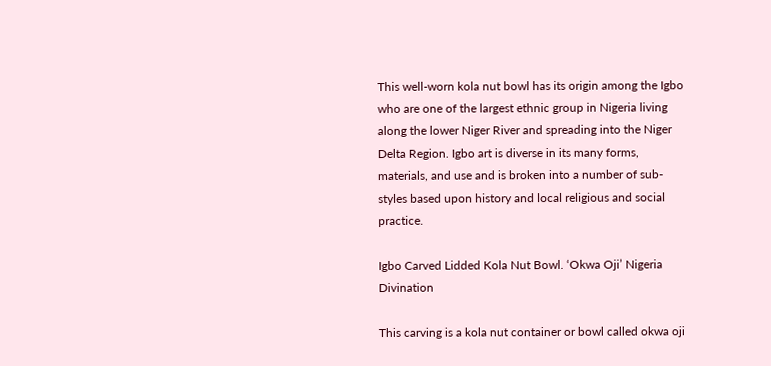This well-worn kola nut bowl has its origin among the Igbo who are one of the largest ethnic group in Nigeria living along the lower Niger River and spreading into the Niger Delta Region. Igbo art is diverse in its many forms, materials, and use and is broken into a number of sub-styles based upon history and local religious and social practice.

Igbo Carved Lidded Kola Nut Bowl. ‘Okwa Oji’ Nigeria Divination

This carving is a kola nut container or bowl called okwa oji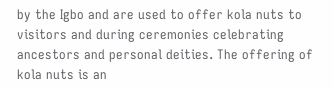by the Igbo and are used to offer kola nuts to visitors and during ceremonies celebrating ancestors and personal deities. The offering of kola nuts is an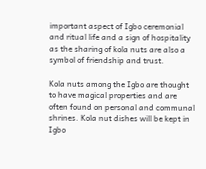important aspect of Igbo ceremonial and ritual life and a sign of hospitality as the sharing of kola nuts are also a symbol of friendship and trust.

Kola nuts among the Igbo are thought to have magical properties and are often found on personal and communal shrines. Kola nut dishes will be kept in Igbo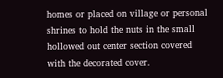homes or placed on village or personal shrines to hold the nuts in the small hollowed out center section covered with the decorated cover.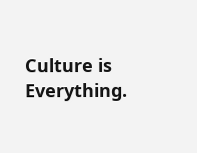Culture is Everything.